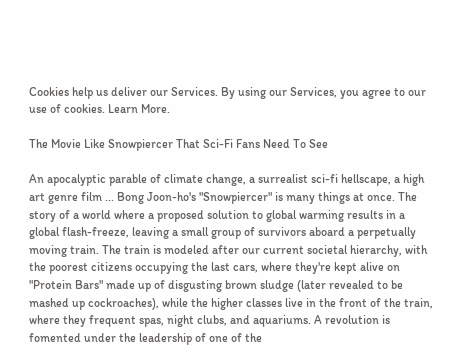Cookies help us deliver our Services. By using our Services, you agree to our use of cookies. Learn More.

The Movie Like Snowpiercer That Sci-Fi Fans Need To See

An apocalyptic parable of climate change, a surrealist sci-fi hellscape, a high art genre film ... Bong Joon-ho's "Snowpiercer" is many things at once. The story of a world where a proposed solution to global warming results in a global flash-freeze, leaving a small group of survivors aboard a perpetually moving train. The train is modeled after our current societal hierarchy, with the poorest citizens occupying the last cars, where they're kept alive on "Protein Bars" made up of disgusting brown sludge (later revealed to be mashed up cockroaches), while the higher classes live in the front of the train, where they frequent spas, night clubs, and aquariums. A revolution is fomented under the leadership of one of the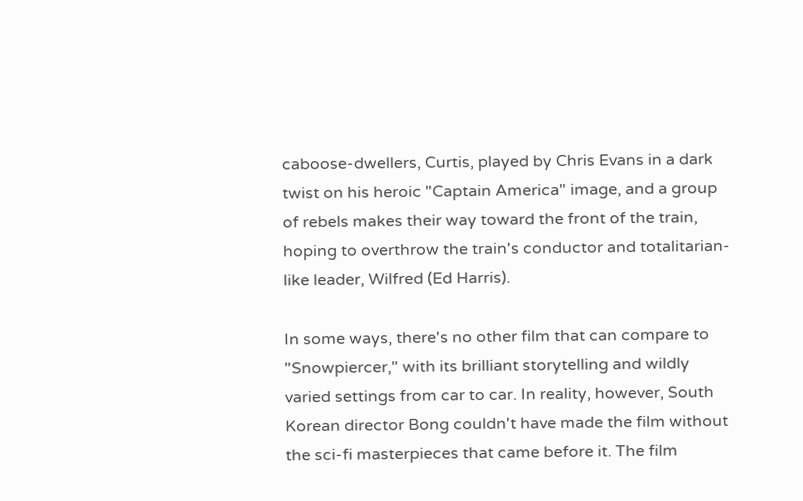caboose-dwellers, Curtis, played by Chris Evans in a dark twist on his heroic "Captain America" image, and a group of rebels makes their way toward the front of the train, hoping to overthrow the train's conductor and totalitarian-like leader, Wilfred (Ed Harris).

In some ways, there's no other film that can compare to "Snowpiercer," with its brilliant storytelling and wildly varied settings from car to car. In reality, however, South Korean director Bong couldn't have made the film without the sci-fi masterpieces that came before it. The film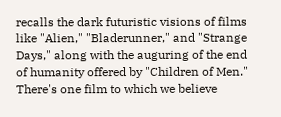recalls the dark futuristic visions of films like "Alien," "Bladerunner," and "Strange Days," along with the auguring of the end of humanity offered by "Children of Men." There's one film to which we believe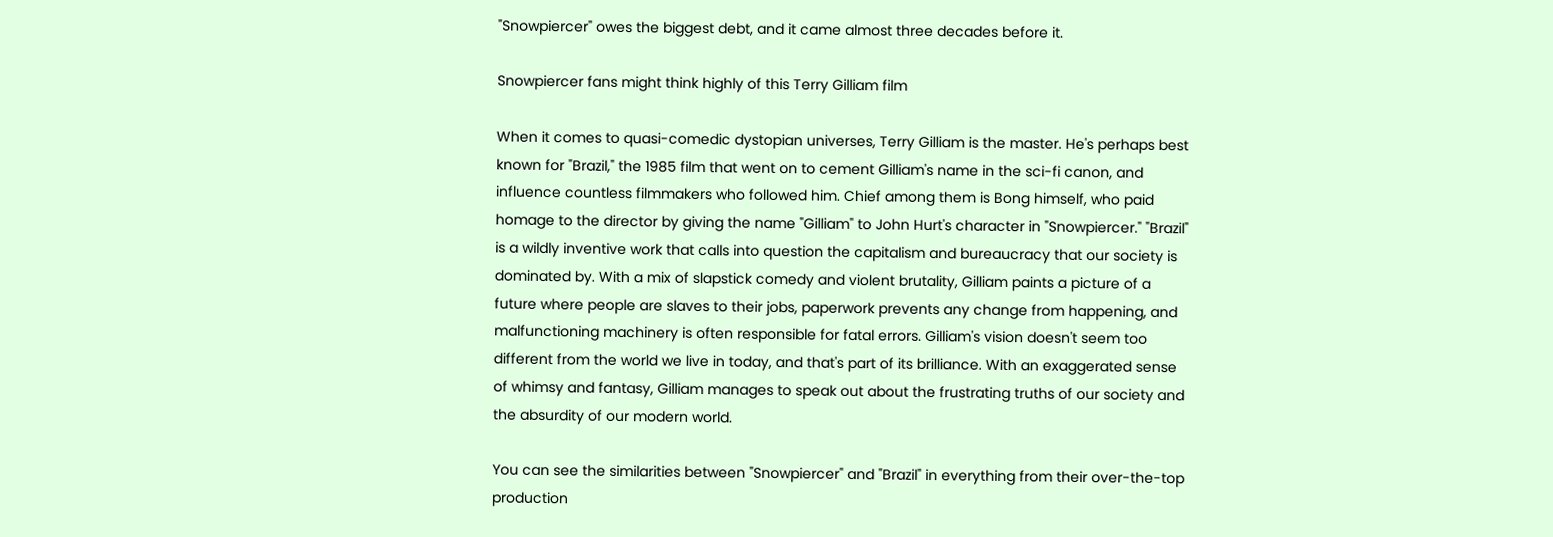"Snowpiercer" owes the biggest debt, and it came almost three decades before it.

Snowpiercer fans might think highly of this Terry Gilliam film

When it comes to quasi-comedic dystopian universes, Terry Gilliam is the master. He's perhaps best known for "Brazil," the 1985 film that went on to cement Gilliam's name in the sci-fi canon, and influence countless filmmakers who followed him. Chief among them is Bong himself, who paid homage to the director by giving the name "Gilliam" to John Hurt's character in "Snowpiercer." "Brazil" is a wildly inventive work that calls into question the capitalism and bureaucracy that our society is dominated by. With a mix of slapstick comedy and violent brutality, Gilliam paints a picture of a future where people are slaves to their jobs, paperwork prevents any change from happening, and malfunctioning machinery is often responsible for fatal errors. Gilliam's vision doesn't seem too different from the world we live in today, and that's part of its brilliance. With an exaggerated sense of whimsy and fantasy, Gilliam manages to speak out about the frustrating truths of our society and the absurdity of our modern world.

You can see the similarities between "Snowpiercer" and "Brazil" in everything from their over-the-top production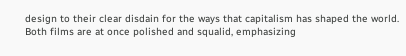design to their clear disdain for the ways that capitalism has shaped the world. Both films are at once polished and squalid, emphasizing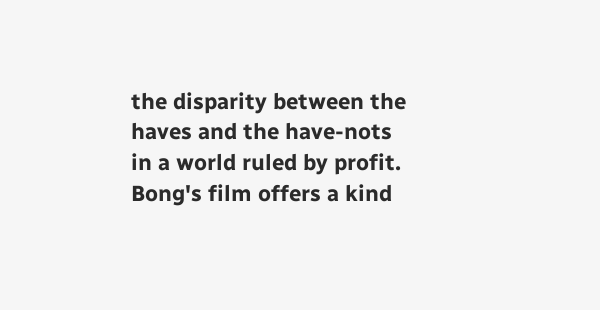the disparity between the haves and the have-nots in a world ruled by profit. Bong's film offers a kind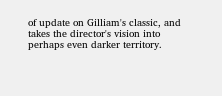of update on Gilliam's classic, and takes the director's vision into perhaps even darker territory.